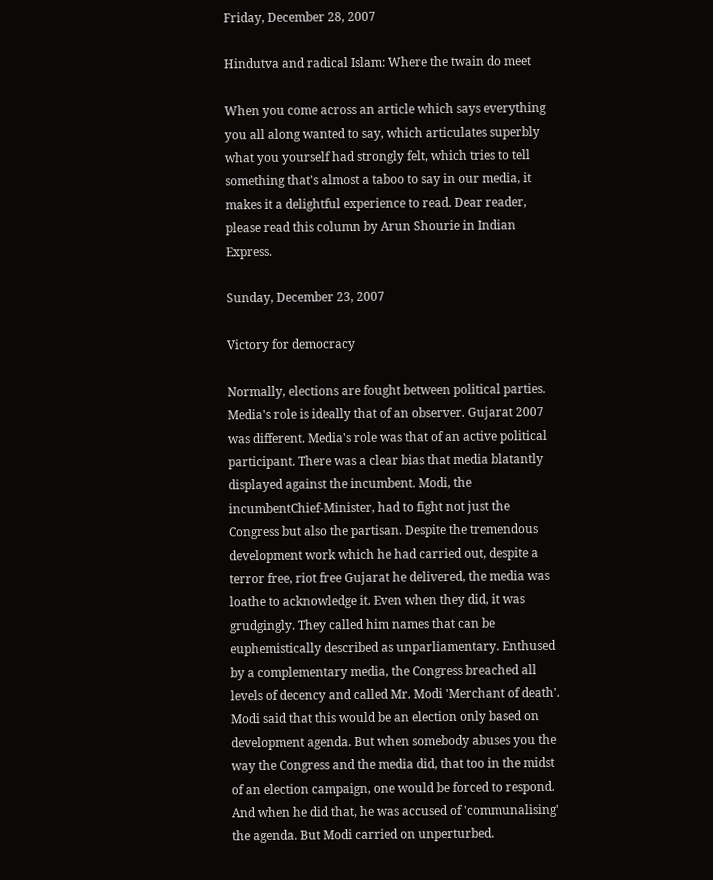Friday, December 28, 2007

Hindutva and radical Islam: Where the twain do meet

When you come across an article which says everything you all along wanted to say, which articulates superbly what you yourself had strongly felt, which tries to tell something that's almost a taboo to say in our media, it makes it a delightful experience to read. Dear reader, please read this column by Arun Shourie in Indian Express.

Sunday, December 23, 2007

Victory for democracy

Normally, elections are fought between political parties. Media's role is ideally that of an observer. Gujarat 2007 was different. Media's role was that of an active political participant. There was a clear bias that media blatantly displayed against the incumbent. Modi, the incumbentChief-Minister, had to fight not just the Congress but also the partisan. Despite the tremendous development work which he had carried out, despite a terror free, riot free Gujarat he delivered, the media was loathe to acknowledge it. Even when they did, it was grudgingly. They called him names that can be euphemistically described as unparliamentary. Enthused by a complementary media, the Congress breached all levels of decency and called Mr. Modi 'Merchant of death'. Modi said that this would be an election only based on development agenda. But when somebody abuses you the way the Congress and the media did, that too in the midst of an election campaign, one would be forced to respond. And when he did that, he was accused of 'communalising' the agenda. But Modi carried on unperturbed.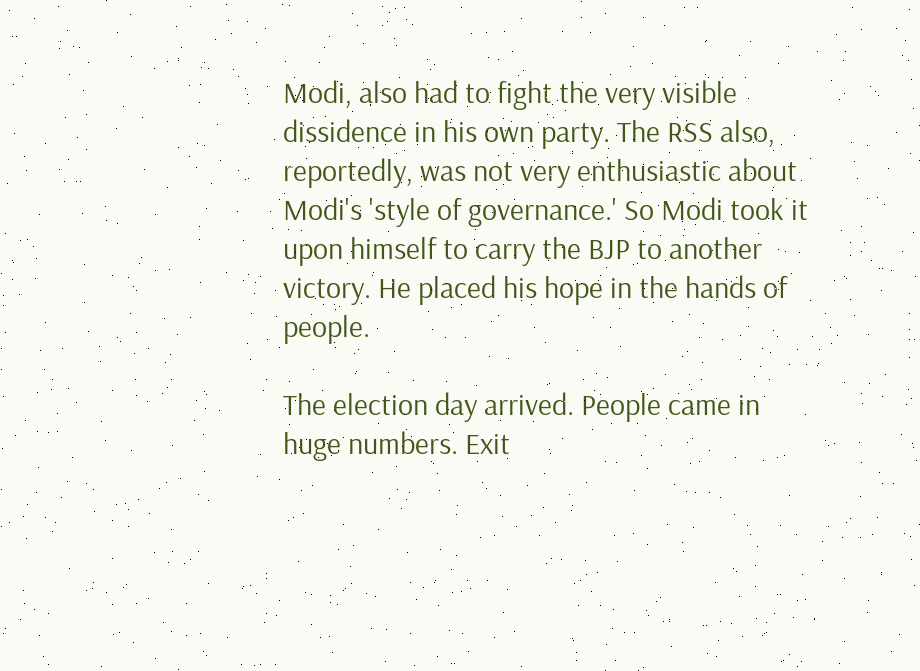Modi, also had to fight the very visible dissidence in his own party. The RSS also, reportedly, was not very enthusiastic about Modi's 'style of governance.' So Modi took it upon himself to carry the BJP to another victory. He placed his hope in the hands of people.

The election day arrived. People came in huge numbers. Exit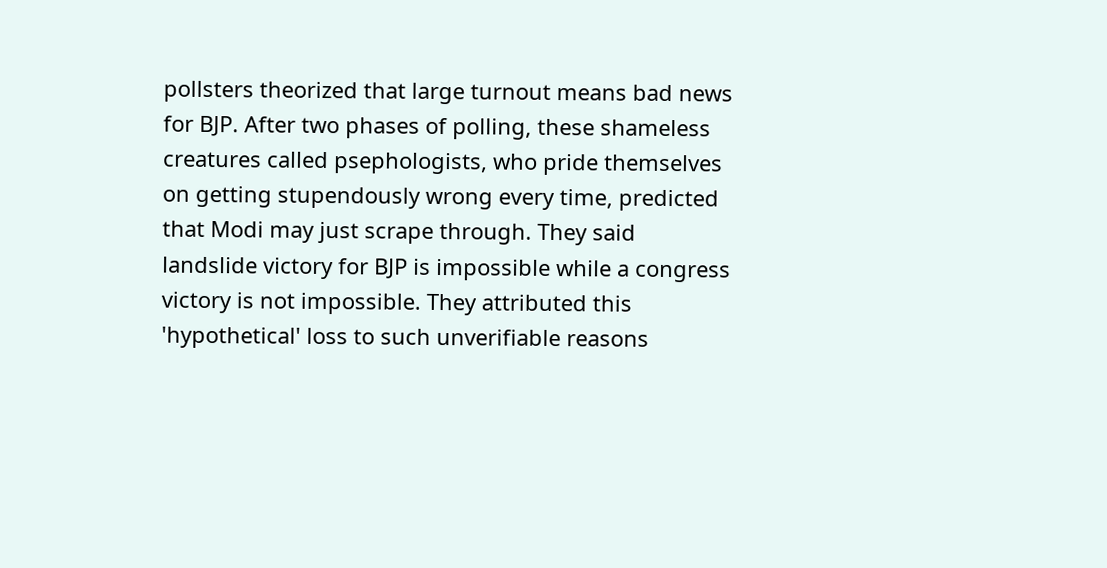pollsters theorized that large turnout means bad news for BJP. After two phases of polling, these shameless creatures called psephologists, who pride themselves on getting stupendously wrong every time, predicted that Modi may just scrape through. They said landslide victory for BJP is impossible while a congress victory is not impossible. They attributed this 'hypothetical' loss to such unverifiable reasons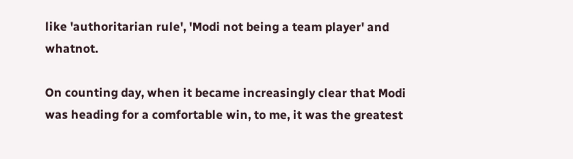like 'authoritarian rule', 'Modi not being a team player' and whatnot.

On counting day, when it became increasingly clear that Modi was heading for a comfortable win, to me, it was the greatest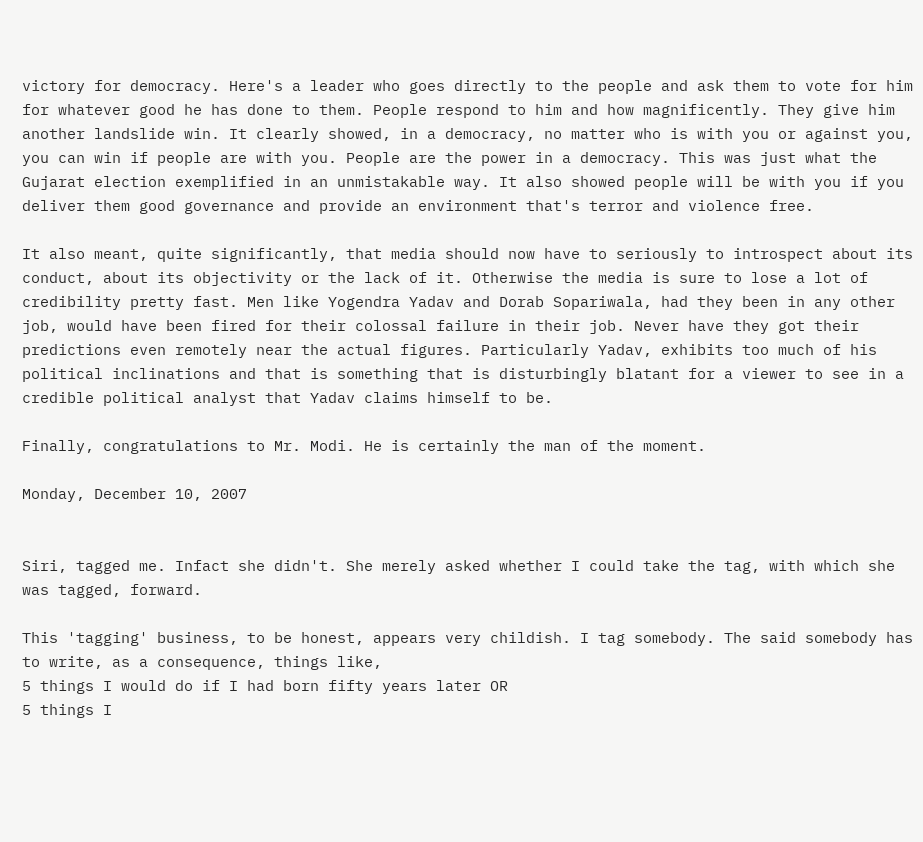victory for democracy. Here's a leader who goes directly to the people and ask them to vote for him for whatever good he has done to them. People respond to him and how magnificently. They give him another landslide win. It clearly showed, in a democracy, no matter who is with you or against you, you can win if people are with you. People are the power in a democracy. This was just what the Gujarat election exemplified in an unmistakable way. It also showed people will be with you if you deliver them good governance and provide an environment that's terror and violence free.

It also meant, quite significantly, that media should now have to seriously to introspect about its conduct, about its objectivity or the lack of it. Otherwise the media is sure to lose a lot of credibility pretty fast. Men like Yogendra Yadav and Dorab Sopariwala, had they been in any other job, would have been fired for their colossal failure in their job. Never have they got their predictions even remotely near the actual figures. Particularly Yadav, exhibits too much of his political inclinations and that is something that is disturbingly blatant for a viewer to see in a credible political analyst that Yadav claims himself to be.

Finally, congratulations to Mr. Modi. He is certainly the man of the moment.

Monday, December 10, 2007


Siri, tagged me. Infact she didn't. She merely asked whether I could take the tag, with which she was tagged, forward.

This 'tagging' business, to be honest, appears very childish. I tag somebody. The said somebody has to write, as a consequence, things like,
5 things I would do if I had born fifty years later OR
5 things I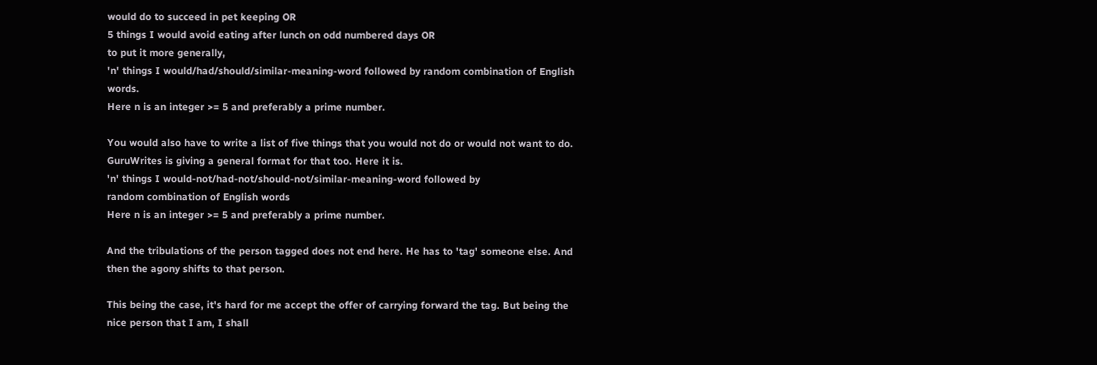would do to succeed in pet keeping OR
5 things I would avoid eating after lunch on odd numbered days OR
to put it more generally,
'n' things I would/had/should/similar-meaning-word followed by random combination of English words.
Here n is an integer >= 5 and preferably a prime number.

You would also have to write a list of five things that you would not do or would not want to do. GuruWrites is giving a general format for that too. Here it is.
'n' things I would-not/had-not/should-not/similar-meaning-word followed by
random combination of English words
Here n is an integer >= 5 and preferably a prime number.

And the tribulations of the person tagged does not end here. He has to 'tag' someone else. And then the agony shifts to that person.

This being the case, it's hard for me accept the offer of carrying forward the tag. But being the nice person that I am, I shall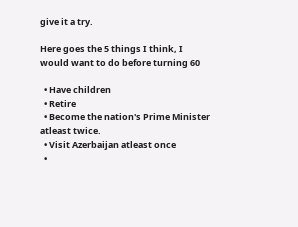give it a try.

Here goes the 5 things I think, I would want to do before turning 60

  • Have children
  • Retire
  • Become the nation's Prime Minister atleast twice.
  • Visit Azerbaijan atleast once
  •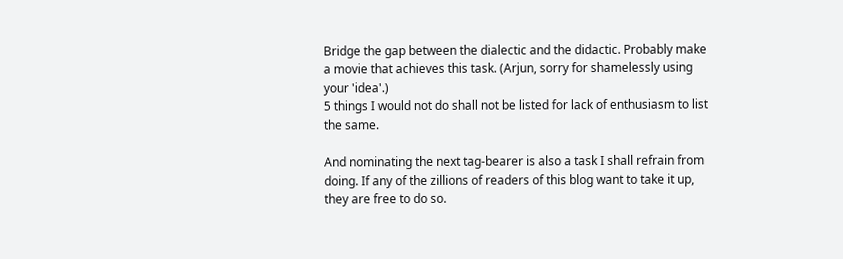Bridge the gap between the dialectic and the didactic. Probably make a movie that achieves this task. (Arjun, sorry for shamelessly using your 'idea'.)
5 things I would not do shall not be listed for lack of enthusiasm to list the same.

And nominating the next tag-bearer is also a task I shall refrain from doing. If any of the zillions of readers of this blog want to take it up, they are free to do so.